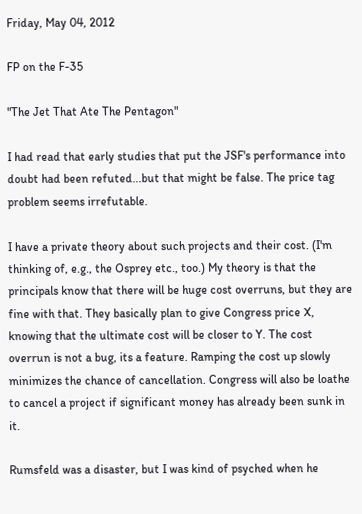Friday, May 04, 2012

FP on the F-35

"The Jet That Ate The Pentagon"

I had read that early studies that put the JSF's performance into doubt had been refuted...but that might be false. The price tag problem seems irrefutable.

I have a private theory about such projects and their cost. (I'm thinking of, e.g., the Osprey etc., too.) My theory is that the principals know that there will be huge cost overruns, but they are fine with that. They basically plan to give Congress price X, knowing that the ultimate cost will be closer to Y. The cost overrun is not a bug, its a feature. Ramping the cost up slowly minimizes the chance of cancellation. Congress will also be loathe to cancel a project if significant money has already been sunk in it.

Rumsfeld was a disaster, but I was kind of psyched when he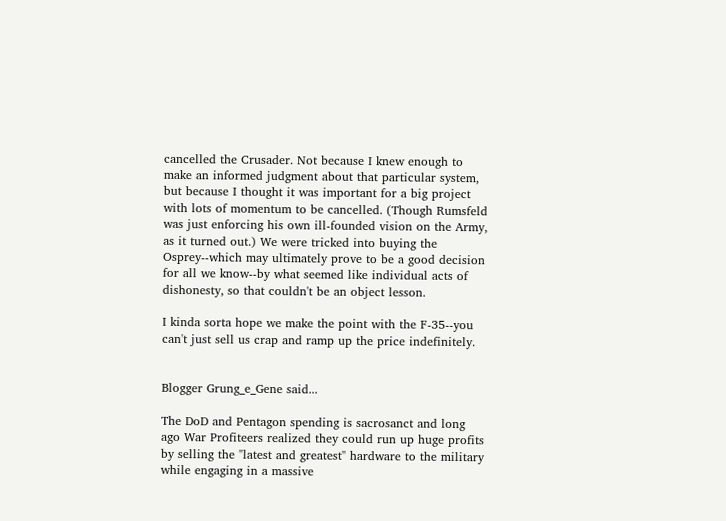cancelled the Crusader. Not because I knew enough to make an informed judgment about that particular system, but because I thought it was important for a big project with lots of momentum to be cancelled. (Though Rumsfeld was just enforcing his own ill-founded vision on the Army, as it turned out.) We were tricked into buying the Osprey--which may ultimately prove to be a good decision for all we know--by what seemed like individual acts of dishonesty, so that couldn't be an object lesson.

I kinda sorta hope we make the point with the F-35--you can't just sell us crap and ramp up the price indefinitely.


Blogger Grung_e_Gene said...

The DoD and Pentagon spending is sacrosanct and long ago War Profiteers realized they could run up huge profits by selling the "latest and greatest" hardware to the military while engaging in a massive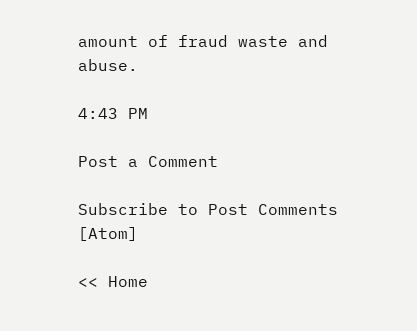amount of fraud waste and abuse.

4:43 PM

Post a Comment

Subscribe to Post Comments [Atom]

<< Home